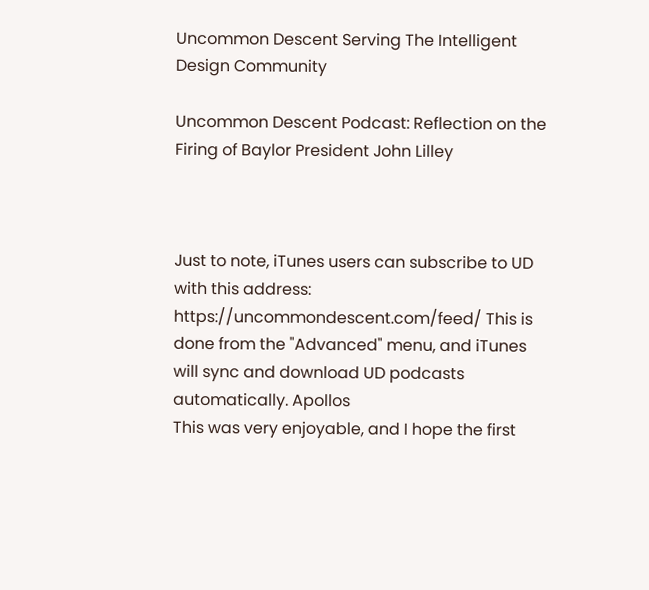Uncommon Descent Serving The Intelligent Design Community

Uncommon Descent Podcast: Reflection on the Firing of Baylor President John Lilley



Just to note, iTunes users can subscribe to UD with this address: https://uncommondescent.com/feed/ This is done from the "Advanced" menu, and iTunes will sync and download UD podcasts automatically. Apollos
This was very enjoyable, and I hope the first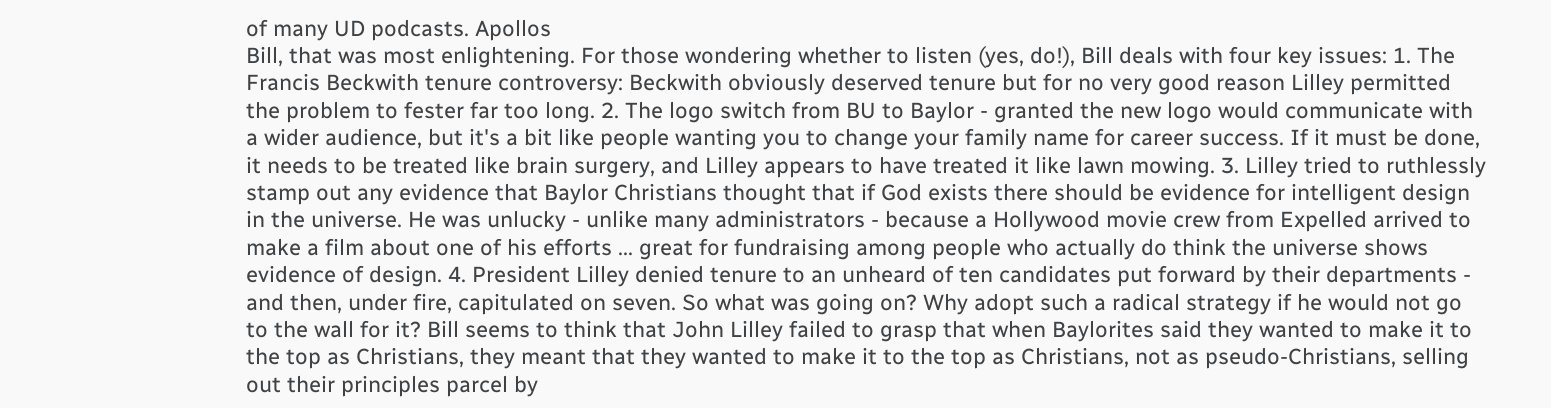of many UD podcasts. Apollos
Bill, that was most enlightening. For those wondering whether to listen (yes, do!), Bill deals with four key issues: 1. The Francis Beckwith tenure controversy: Beckwith obviously deserved tenure but for no very good reason Lilley permitted the problem to fester far too long. 2. The logo switch from BU to Baylor - granted the new logo would communicate with a wider audience, but it's a bit like people wanting you to change your family name for career success. If it must be done, it needs to be treated like brain surgery, and Lilley appears to have treated it like lawn mowing. 3. Lilley tried to ruthlessly stamp out any evidence that Baylor Christians thought that if God exists there should be evidence for intelligent design in the universe. He was unlucky - unlike many administrators - because a Hollywood movie crew from Expelled arrived to make a film about one of his efforts ... great for fundraising among people who actually do think the universe shows evidence of design. 4. President Lilley denied tenure to an unheard of ten candidates put forward by their departments - and then, under fire, capitulated on seven. So what was going on? Why adopt such a radical strategy if he would not go to the wall for it? Bill seems to think that John Lilley failed to grasp that when Baylorites said they wanted to make it to the top as Christians, they meant that they wanted to make it to the top as Christians, not as pseudo-Christians, selling out their principles parcel by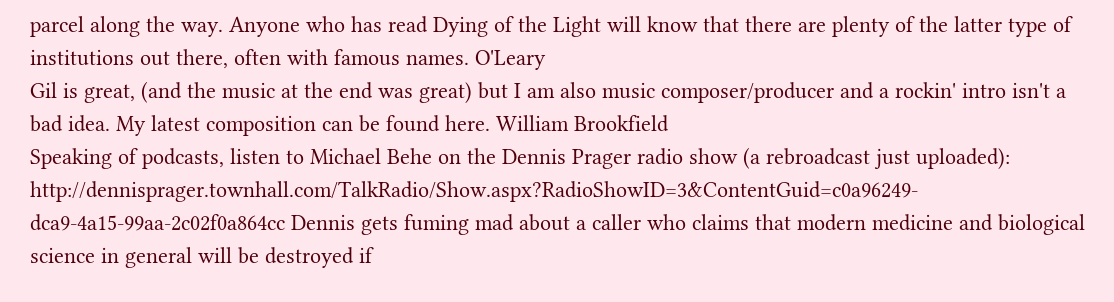parcel along the way. Anyone who has read Dying of the Light will know that there are plenty of the latter type of institutions out there, often with famous names. O'Leary
Gil is great, (and the music at the end was great) but I am also music composer/producer and a rockin' intro isn't a bad idea. My latest composition can be found here. William Brookfield
Speaking of podcasts, listen to Michael Behe on the Dennis Prager radio show (a rebroadcast just uploaded): http://dennisprager.townhall.com/TalkRadio/Show.aspx?RadioShowID=3&ContentGuid=c0a96249-dca9-4a15-99aa-2c02f0a864cc Dennis gets fuming mad about a caller who claims that modern medicine and biological science in general will be destroyed if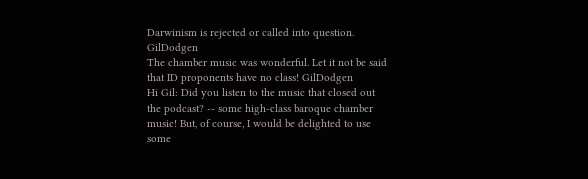Darwinism is rejected or called into question. GilDodgen
The chamber music was wonderful. Let it not be said that ID proponents have no class! GilDodgen
Hi Gil: Did you listen to the music that closed out the podcast? -- some high-class baroque chamber music! But, of course, I would be delighted to use some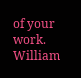of your work. William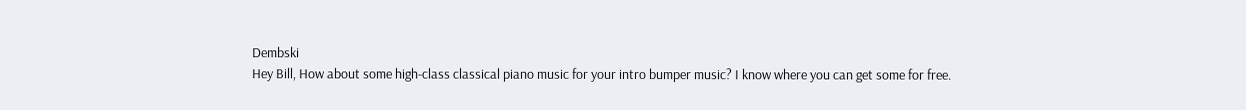Dembski
Hey Bill, How about some high-class classical piano music for your intro bumper music? I know where you can get some for free.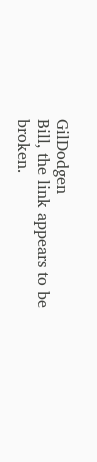GilDodgen
Bill, the link appears to be broken.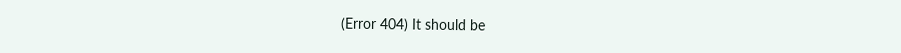(Error 404) It should be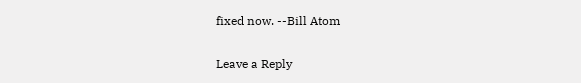fixed now. --Bill Atom

Leave a Reply